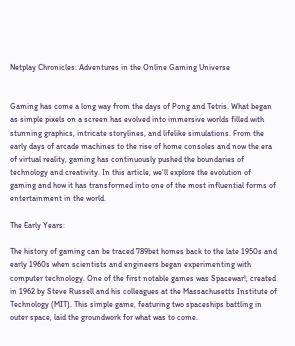Netplay Chronicles: Adventures in the Online Gaming Universe


Gaming has come a long way from the days of Pong and Tetris. What began as simple pixels on a screen has evolved into immersive worlds filled with stunning graphics, intricate storylines, and lifelike simulations. From the early days of arcade machines to the rise of home consoles and now the era of virtual reality, gaming has continuously pushed the boundaries of technology and creativity. In this article, we’ll explore the evolution of gaming and how it has transformed into one of the most influential forms of entertainment in the world.

The Early Years:

The history of gaming can be traced 789bet homes back to the late 1950s and early 1960s when scientists and engineers began experimenting with computer technology. One of the first notable games was Spacewar!, created in 1962 by Steve Russell and his colleagues at the Massachusetts Institute of Technology (MIT). This simple game, featuring two spaceships battling in outer space, laid the groundwork for what was to come.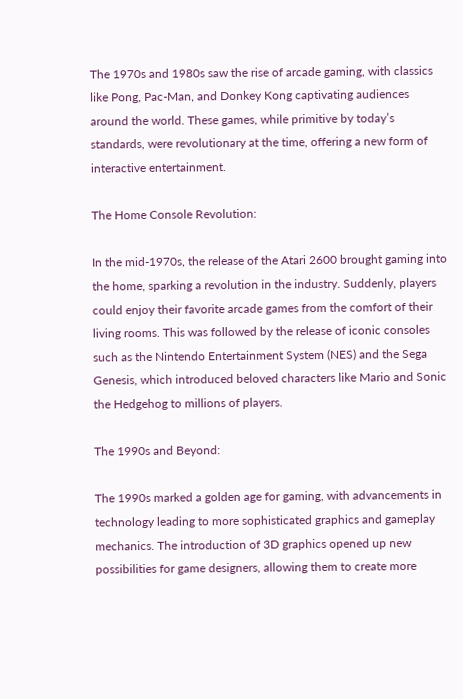The 1970s and 1980s saw the rise of arcade gaming, with classics like Pong, Pac-Man, and Donkey Kong captivating audiences around the world. These games, while primitive by today’s standards, were revolutionary at the time, offering a new form of interactive entertainment.

The Home Console Revolution:

In the mid-1970s, the release of the Atari 2600 brought gaming into the home, sparking a revolution in the industry. Suddenly, players could enjoy their favorite arcade games from the comfort of their living rooms. This was followed by the release of iconic consoles such as the Nintendo Entertainment System (NES) and the Sega Genesis, which introduced beloved characters like Mario and Sonic the Hedgehog to millions of players.

The 1990s and Beyond:

The 1990s marked a golden age for gaming, with advancements in technology leading to more sophisticated graphics and gameplay mechanics. The introduction of 3D graphics opened up new possibilities for game designers, allowing them to create more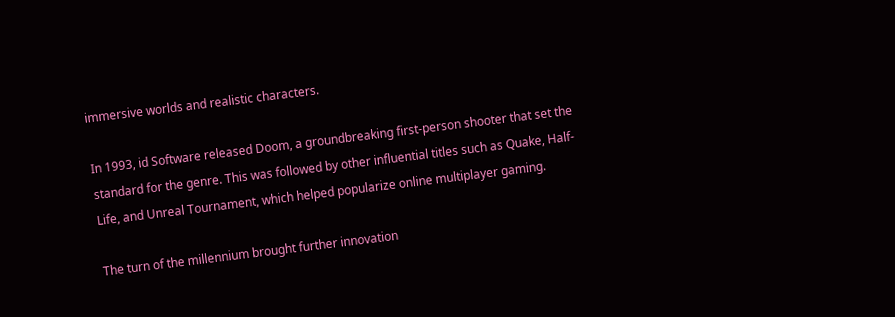immersive worlds and realistic characters.

In 1993, id Software released Doom, a groundbreaking first-person shooter that set the standard for the genre. This was followed by other influential titles such as Quake, Half-Life, and Unreal Tournament, which helped popularize online multiplayer gaming.

The turn of the millennium brought further innovation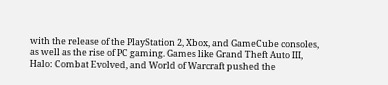with the release of the PlayStation 2, Xbox, and GameCube consoles, as well as the rise of PC gaming. Games like Grand Theft Auto III, Halo: Combat Evolved, and World of Warcraft pushed the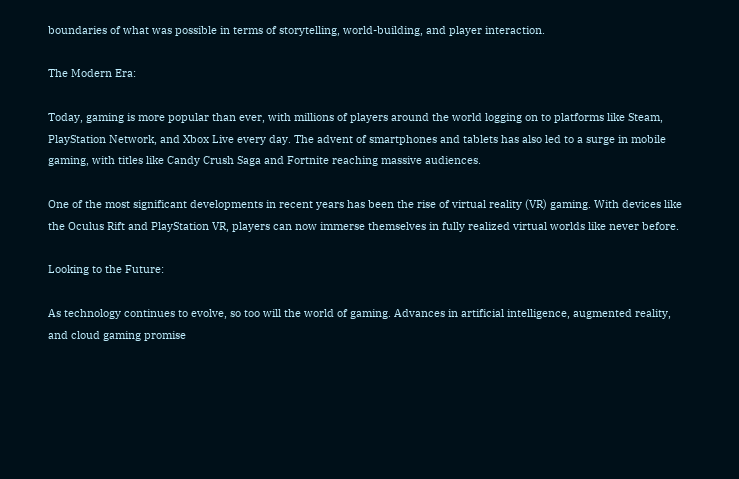boundaries of what was possible in terms of storytelling, world-building, and player interaction.

The Modern Era:

Today, gaming is more popular than ever, with millions of players around the world logging on to platforms like Steam, PlayStation Network, and Xbox Live every day. The advent of smartphones and tablets has also led to a surge in mobile gaming, with titles like Candy Crush Saga and Fortnite reaching massive audiences.

One of the most significant developments in recent years has been the rise of virtual reality (VR) gaming. With devices like the Oculus Rift and PlayStation VR, players can now immerse themselves in fully realized virtual worlds like never before.

Looking to the Future:

As technology continues to evolve, so too will the world of gaming. Advances in artificial intelligence, augmented reality, and cloud gaming promise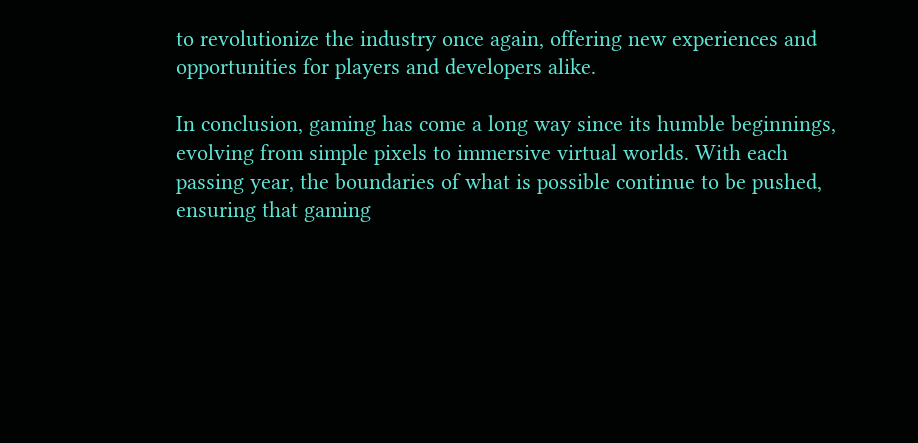to revolutionize the industry once again, offering new experiences and opportunities for players and developers alike.

In conclusion, gaming has come a long way since its humble beginnings, evolving from simple pixels to immersive virtual worlds. With each passing year, the boundaries of what is possible continue to be pushed, ensuring that gaming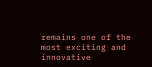remains one of the most exciting and innovative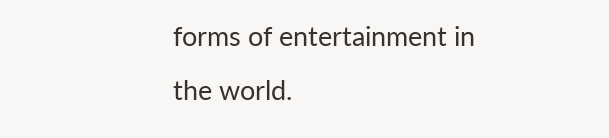forms of entertainment in the world.